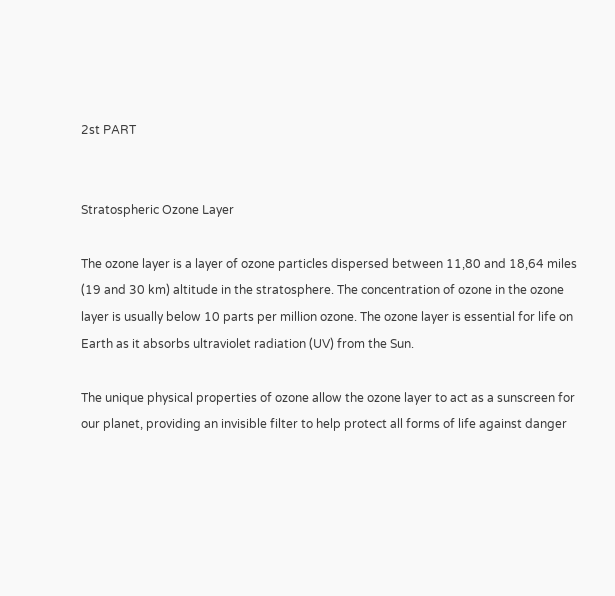2st PART


Stratospheric Ozone Layer

The ozone layer is a layer of ozone particles dispersed between 11,80 and 18,64 miles (19 and 30 km) altitude in the stratosphere. The concentration of ozone in the ozone layer is usually below 10 parts per million ozone. The ozone layer is essential for life on Earth as it absorbs ultraviolet radiation (UV) from the Sun.

The unique physical properties of ozone allow the ozone layer to act as a sunscreen for our planet, providing an invisible filter to help protect all forms of life against danger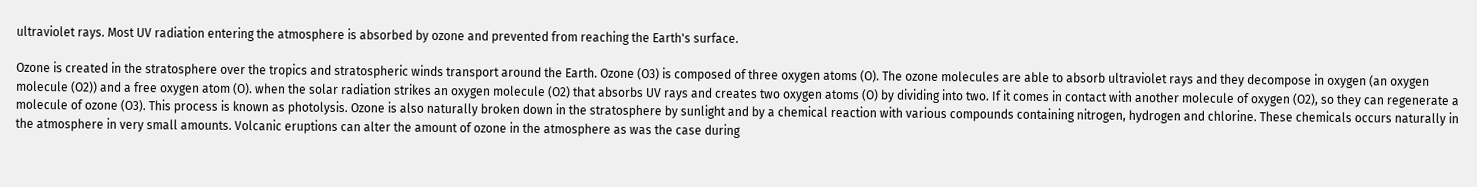ultraviolet rays. Most UV radiation entering the atmosphere is absorbed by ozone and prevented from reaching the Earth's surface.

Ozone is created in the stratosphere over the tropics and stratospheric winds transport around the Earth. Ozone (O3) is composed of three oxygen atoms (O). The ozone molecules are able to absorb ultraviolet rays and they decompose in oxygen (an oxygen molecule (O2)) and a free oxygen atom (O). when the solar radiation strikes an oxygen molecule (O2) that absorbs UV rays and creates two oxygen atoms (O) by dividing into two. If it comes in contact with another molecule of oxygen (O2), so they can regenerate a molecule of ozone (O3). This process is known as photolysis. Ozone is also naturally broken down in the stratosphere by sunlight and by a chemical reaction with various compounds containing nitrogen, hydrogen and chlorine. These chemicals occurs naturally in the atmosphere in very small amounts. Volcanic eruptions can alter the amount of ozone in the atmosphere as was the case during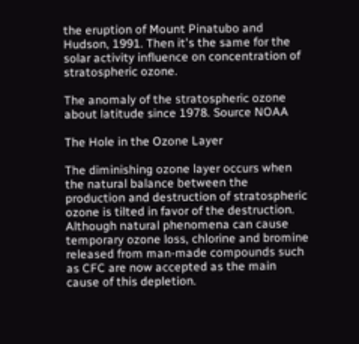the eruption of Mount Pinatubo and Hudson, 1991. Then it's the same for the solar activity influence on concentration of stratospheric ozone.

The anomaly of the stratospheric ozone about latitude since 1978. Source NOAA

The Hole in the Ozone Layer

The diminishing ozone layer occurs when the natural balance between the production and destruction of stratospheric ozone is tilted in favor of the destruction. Although natural phenomena can cause temporary ozone loss, chlorine and bromine released from man-made compounds such as CFC are now accepted as the main cause of this depletion.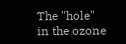The "hole" in the ozone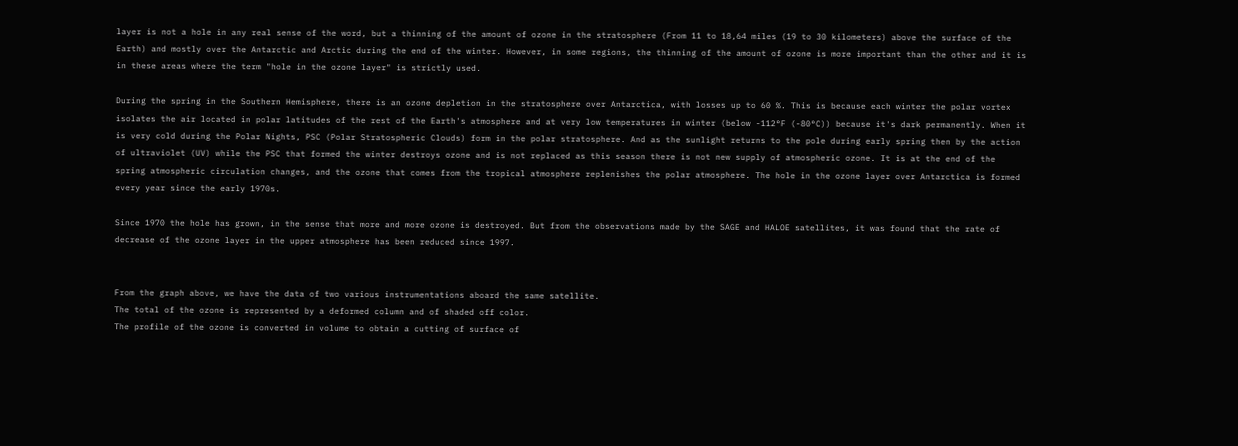layer is not a hole in any real sense of the word, but a thinning of the amount of ozone in the stratosphere (From 11 to 18,64 miles (19 to 30 kilometers) above the surface of the Earth) and mostly over the Antarctic and Arctic during the end of the winter. However, in some regions, the thinning of the amount of ozone is more important than the other and it is in these areas where the term "hole in the ozone layer" is strictly used.

During the spring in the Southern Hemisphere, there is an ozone depletion in the stratosphere over Antarctica, with losses up to 60 %. This is because each winter the polar vortex isolates the air located in polar latitudes of the rest of the Earth's atmosphere and at very low temperatures in winter (below -112°F (-80°C)) because it's dark permanently. When it is very cold during the Polar Nights, PSC (Polar Stratospheric Clouds) form in the polar stratosphere. And as the sunlight returns to the pole during early spring then by the action of ultraviolet (UV) while the PSC that formed the winter destroys ozone and is not replaced as this season there is not new supply of atmospheric ozone. It is at the end of the spring atmospheric circulation changes, and the ozone that comes from the tropical atmosphere replenishes the polar atmosphere. The hole in the ozone layer over Antarctica is formed every year since the early 1970s.

Since 1970 the hole has grown, in the sense that more and more ozone is destroyed. But from the observations made by the SAGE and HALOE satellites, it was found that the rate of decrease of the ozone layer in the upper atmosphere has been reduced since 1997.


From the graph above, we have the data of two various instrumentations aboard the same satellite.
The total of the ozone is represented by a deformed column and of shaded off color.
The profile of the ozone is converted in volume to obtain a cutting of surface of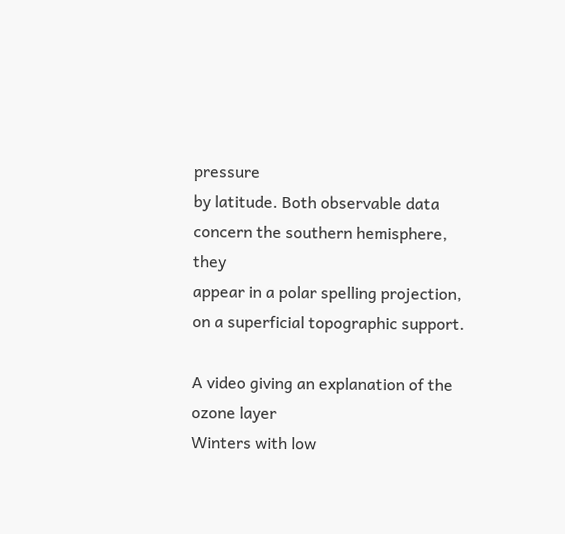pressure
by latitude. Both observable data concern the southern hemisphere, they
appear in a polar spelling projection, on a superficial topographic support.

A video giving an explanation of the ozone layer
Winters with low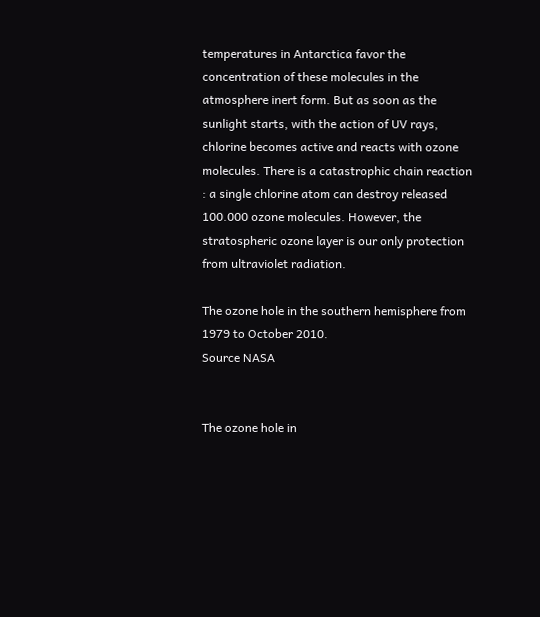temperatures in Antarctica favor the concentration of these molecules in the atmosphere inert form. But as soon as the sunlight starts, with the action of UV rays, chlorine becomes active and reacts with ozone molecules. There is a catastrophic chain reaction : a single chlorine atom can destroy released 100.000 ozone molecules. However, the stratospheric ozone layer is our only protection from ultraviolet radiation.

The ozone hole in the southern hemisphere from
1979 to October 2010.
Source NASA


The ozone hole in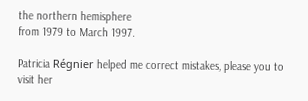the northern hemisphere
from 1979 to March 1997.

Patricia Régnier helped me correct mistakes, please you to visit her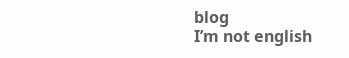blog
I’m not english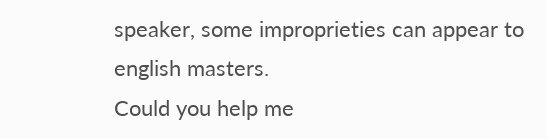speaker, some improprieties can appear to english masters.
Could you help me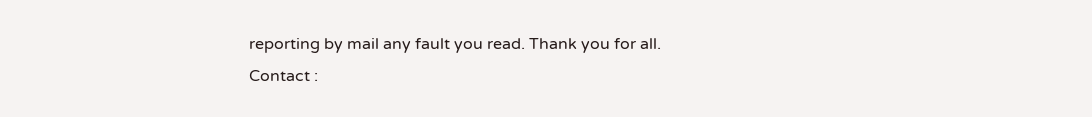reporting by mail any fault you read. Thank you for all.
Contact :